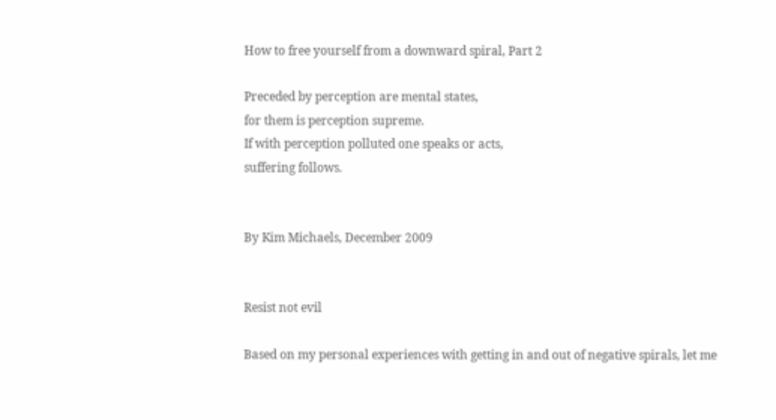How to free yourself from a downward spiral, Part 2

Preceded by perception are mental states,
for them is perception supreme.
If with perception polluted one speaks or acts,
suffering follows.


By Kim Michaels, December 2009


Resist not evil

Based on my personal experiences with getting in and out of negative spirals, let me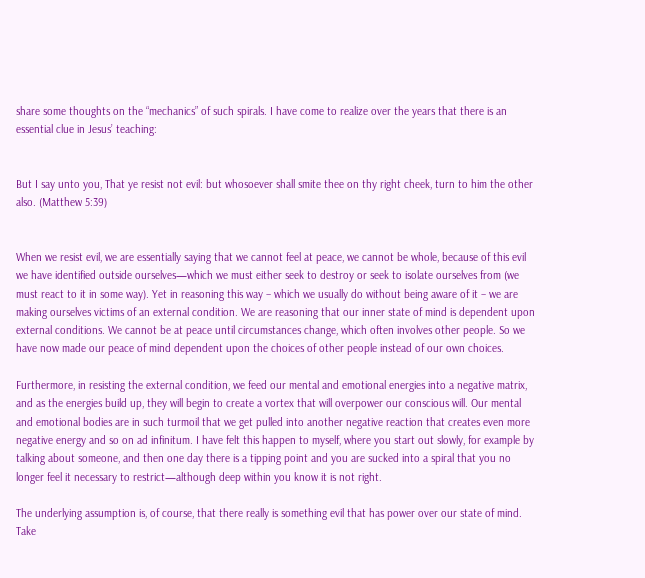share some thoughts on the “mechanics” of such spirals. I have come to realize over the years that there is an essential clue in Jesus’ teaching:


But I say unto you, That ye resist not evil: but whosoever shall smite thee on thy right cheek, turn to him the other also. (Matthew 5:39)


When we resist evil, we are essentially saying that we cannot feel at peace, we cannot be whole, because of this evil we have identified outside ourselves—which we must either seek to destroy or seek to isolate ourselves from (we must react to it in some way). Yet in reasoning this way – which we usually do without being aware of it – we are making ourselves victims of an external condition. We are reasoning that our inner state of mind is dependent upon external conditions. We cannot be at peace until circumstances change, which often involves other people. So we have now made our peace of mind dependent upon the choices of other people instead of our own choices.

Furthermore, in resisting the external condition, we feed our mental and emotional energies into a negative matrix, and as the energies build up, they will begin to create a vortex that will overpower our conscious will. Our mental and emotional bodies are in such turmoil that we get pulled into another negative reaction that creates even more negative energy and so on ad infinitum. I have felt this happen to myself, where you start out slowly, for example by talking about someone, and then one day there is a tipping point and you are sucked into a spiral that you no longer feel it necessary to restrict—although deep within you know it is not right.

The underlying assumption is, of course, that there really is something evil that has power over our state of mind. Take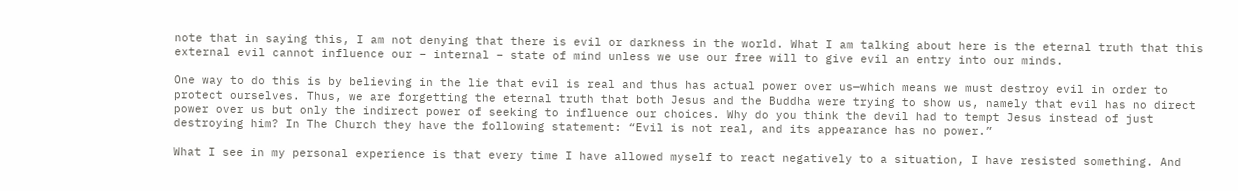note that in saying this, I am not denying that there is evil or darkness in the world. What I am talking about here is the eternal truth that this external evil cannot influence our – internal – state of mind unless we use our free will to give evil an entry into our minds.

One way to do this is by believing in the lie that evil is real and thus has actual power over us—which means we must destroy evil in order to protect ourselves. Thus, we are forgetting the eternal truth that both Jesus and the Buddha were trying to show us, namely that evil has no direct power over us but only the indirect power of seeking to influence our choices. Why do you think the devil had to tempt Jesus instead of just destroying him? In The Church they have the following statement: “Evil is not real, and its appearance has no power.”

What I see in my personal experience is that every time I have allowed myself to react negatively to a situation, I have resisted something. And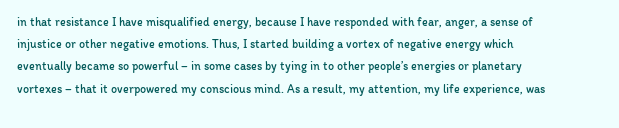in that resistance I have misqualified energy, because I have responded with fear, anger, a sense of injustice or other negative emotions. Thus, I started building a vortex of negative energy which eventually became so powerful – in some cases by tying in to other people’s energies or planetary vortexes – that it overpowered my conscious mind. As a result, my attention, my life experience, was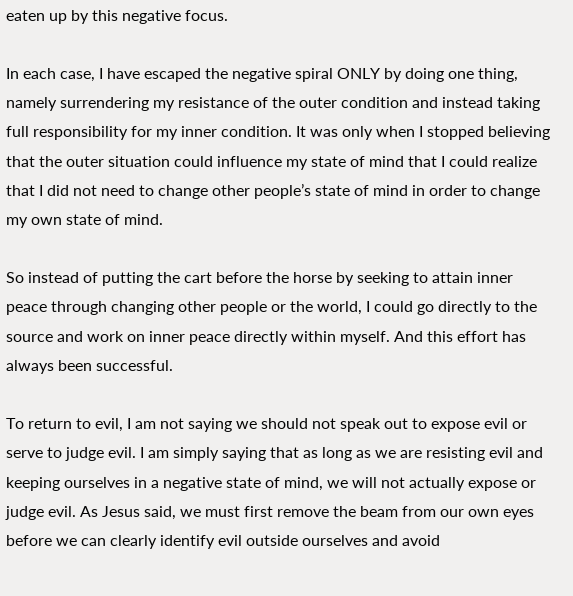eaten up by this negative focus.

In each case, I have escaped the negative spiral ONLY by doing one thing, namely surrendering my resistance of the outer condition and instead taking full responsibility for my inner condition. It was only when I stopped believing that the outer situation could influence my state of mind that I could realize that I did not need to change other people’s state of mind in order to change my own state of mind.

So instead of putting the cart before the horse by seeking to attain inner peace through changing other people or the world, I could go directly to the source and work on inner peace directly within myself. And this effort has always been successful.

To return to evil, I am not saying we should not speak out to expose evil or serve to judge evil. I am simply saying that as long as we are resisting evil and keeping ourselves in a negative state of mind, we will not actually expose or judge evil. As Jesus said, we must first remove the beam from our own eyes before we can clearly identify evil outside ourselves and avoid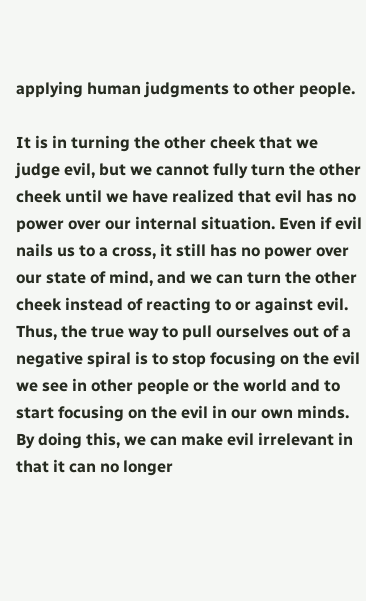applying human judgments to other people.

It is in turning the other cheek that we judge evil, but we cannot fully turn the other cheek until we have realized that evil has no power over our internal situation. Even if evil nails us to a cross, it still has no power over our state of mind, and we can turn the other cheek instead of reacting to or against evil. Thus, the true way to pull ourselves out of a negative spiral is to stop focusing on the evil we see in other people or the world and to start focusing on the evil in our own minds. By doing this, we can make evil irrelevant in that it can no longer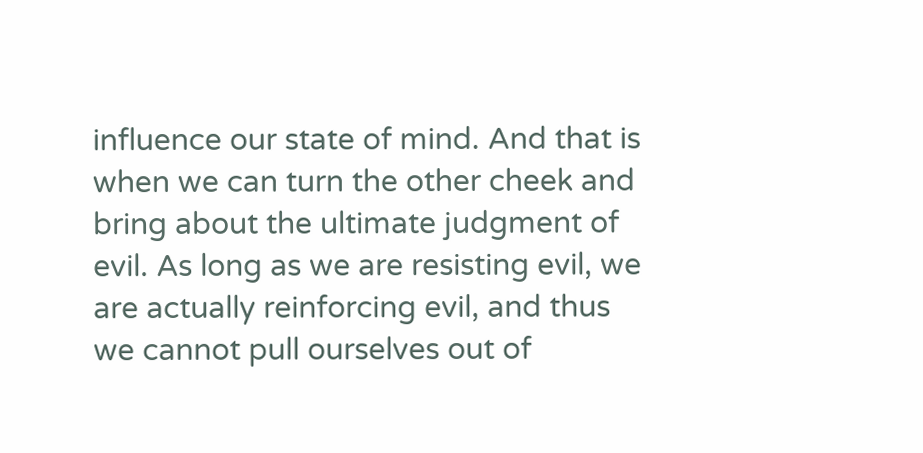influence our state of mind. And that is when we can turn the other cheek and bring about the ultimate judgment of evil. As long as we are resisting evil, we are actually reinforcing evil, and thus we cannot pull ourselves out of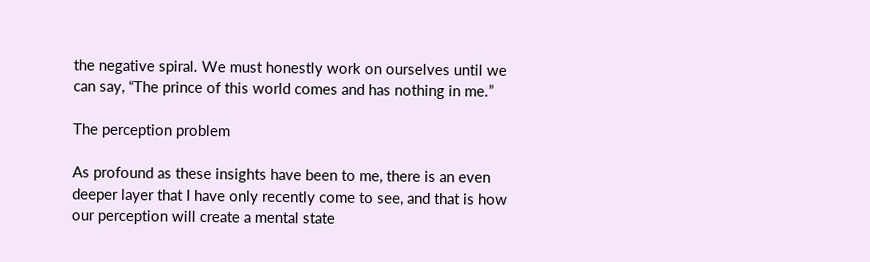the negative spiral. We must honestly work on ourselves until we can say, “The prince of this world comes and has nothing in me.”

The perception problem

As profound as these insights have been to me, there is an even deeper layer that I have only recently come to see, and that is how our perception will create a mental state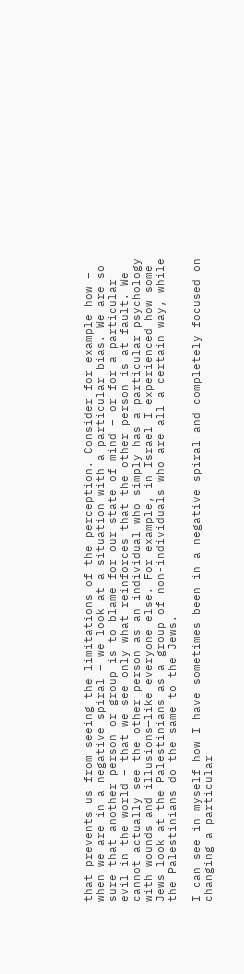that prevents us from seeing the limitations of the perception. Consider for example how – when we are in a negative spiral – we look at a situation with a particular bias. We are so sure that another person or group is to blame for our state of mind – or for a particular evil in the world – that we see only what reinforces that the other person is at fault. We cannot actually see the other person as an individual who simply has a particular psychology with wounds and illusions—like everyone else. For example, in Israel I experienced how some Jews look at the Palestinians as a group of non-individuals who are all a certain way, while the Palestinians do the same to the Jews.

I can see in myself how I have sometimes been in a negative spiral and completely focused on changing a particular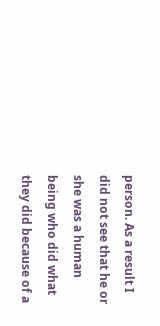person. As a result I did not see that he or she was a human being who did what they did because of a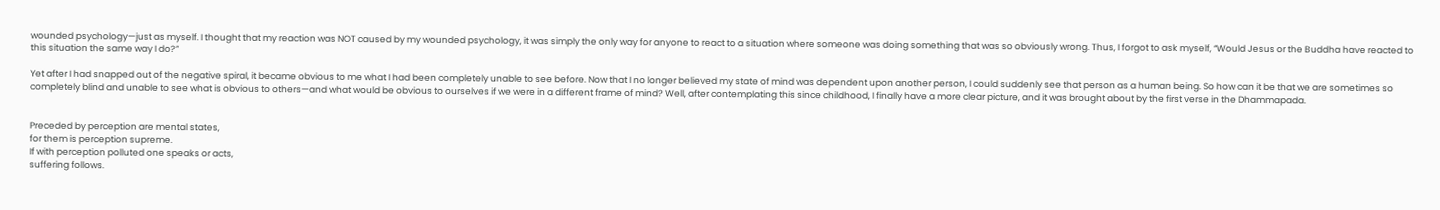wounded psychology—just as myself. I thought that my reaction was NOT caused by my wounded psychology, it was simply the only way for anyone to react to a situation where someone was doing something that was so obviously wrong. Thus, I forgot to ask myself, “Would Jesus or the Buddha have reacted to this situation the same way I do?”

Yet after I had snapped out of the negative spiral, it became obvious to me what I had been completely unable to see before. Now that I no longer believed my state of mind was dependent upon another person, I could suddenly see that person as a human being. So how can it be that we are sometimes so completely blind and unable to see what is obvious to others—and what would be obvious to ourselves if we were in a different frame of mind? Well, after contemplating this since childhood, I finally have a more clear picture, and it was brought about by the first verse in the Dhammapada.


Preceded by perception are mental states,
for them is perception supreme.
If with perception polluted one speaks or acts,
suffering follows.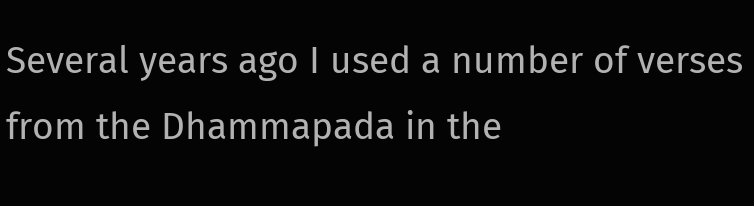Several years ago I used a number of verses from the Dhammapada in the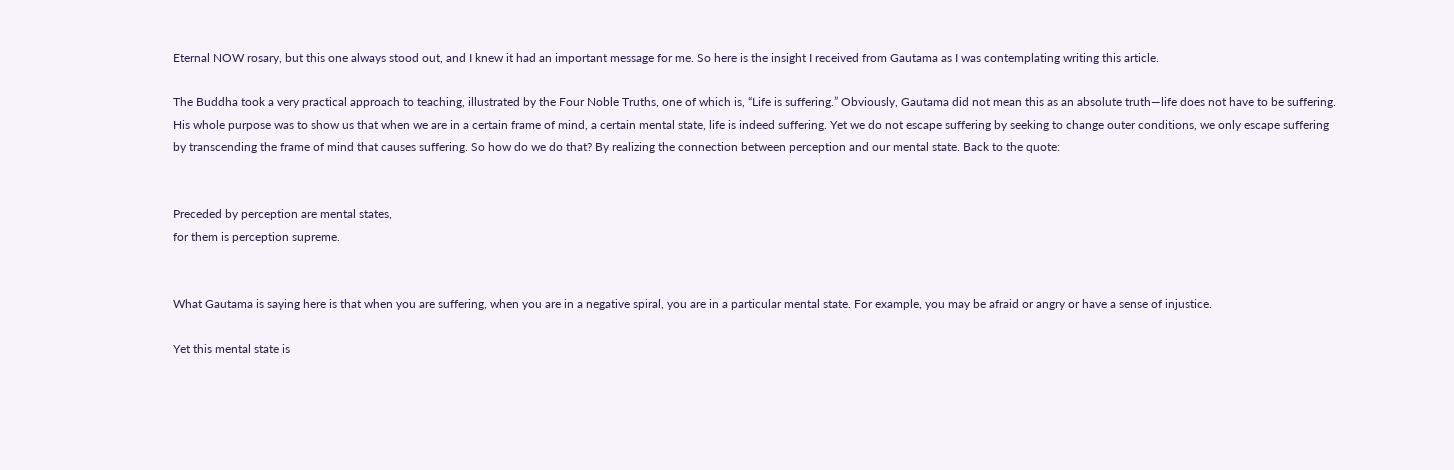Eternal NOW rosary, but this one always stood out, and I knew it had an important message for me. So here is the insight I received from Gautama as I was contemplating writing this article.

The Buddha took a very practical approach to teaching, illustrated by the Four Noble Truths, one of which is, “Life is suffering.” Obviously, Gautama did not mean this as an absolute truth—life does not have to be suffering. His whole purpose was to show us that when we are in a certain frame of mind, a certain mental state, life is indeed suffering. Yet we do not escape suffering by seeking to change outer conditions, we only escape suffering by transcending the frame of mind that causes suffering. So how do we do that? By realizing the connection between perception and our mental state. Back to the quote:


Preceded by perception are mental states,
for them is perception supreme.


What Gautama is saying here is that when you are suffering, when you are in a negative spiral, you are in a particular mental state. For example, you may be afraid or angry or have a sense of injustice.

Yet this mental state is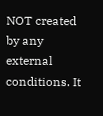NOT created by any external conditions. It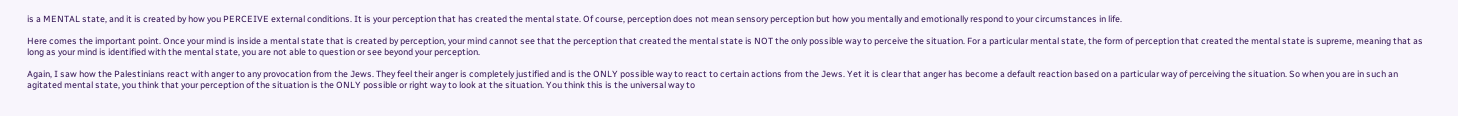is a MENTAL state, and it is created by how you PERCEIVE external conditions. It is your perception that has created the mental state. Of course, perception does not mean sensory perception but how you mentally and emotionally respond to your circumstances in life.

Here comes the important point. Once your mind is inside a mental state that is created by perception, your mind cannot see that the perception that created the mental state is NOT the only possible way to perceive the situation. For a particular mental state, the form of perception that created the mental state is supreme, meaning that as long as your mind is identified with the mental state, you are not able to question or see beyond your perception.

Again, I saw how the Palestinians react with anger to any provocation from the Jews. They feel their anger is completely justified and is the ONLY possible way to react to certain actions from the Jews. Yet it is clear that anger has become a default reaction based on a particular way of perceiving the situation. So when you are in such an agitated mental state, you think that your perception of the situation is the ONLY possible or right way to look at the situation. You think this is the universal way to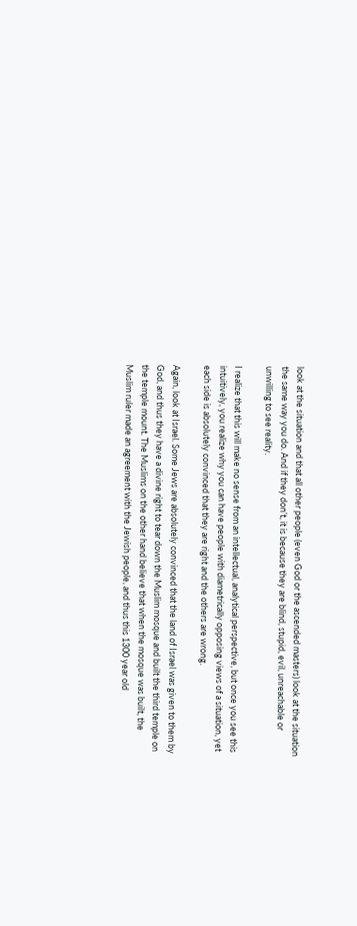look at the situation and that all other people (even God or the ascended masters) look at the situation the same way you do. And if they don’t, it is because they are blind, stupid, evil, unreachable or unwilling to see reality.

I realize that this will make no sense from an intellectual, analytical perspective, but once you see this intuitively, you realize why you can have people with diametrically opposing views of a situation, yet each side is absolutely convinced that they are right and the others are wrong.

Again, look at Israel. Some Jews are absolutely convinced that the land of Israel was given to them by God, and thus they have a divine right to tear down the Muslim mosque and built the third temple on the temple mount. The Muslims on the other hand believe that when the mosque was built, the Muslim ruler made an agreement with the Jewish people, and thus this 1300 year old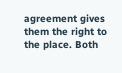agreement gives them the right to the place. Both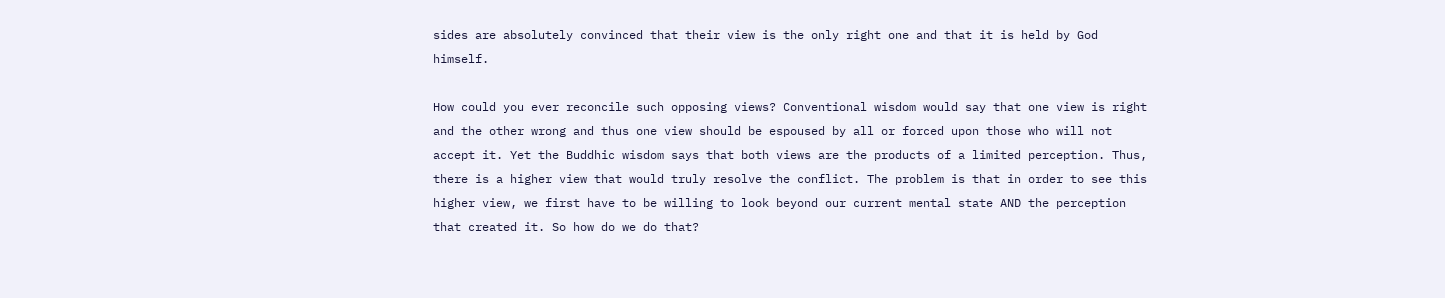sides are absolutely convinced that their view is the only right one and that it is held by God himself.

How could you ever reconcile such opposing views? Conventional wisdom would say that one view is right and the other wrong and thus one view should be espoused by all or forced upon those who will not accept it. Yet the Buddhic wisdom says that both views are the products of a limited perception. Thus, there is a higher view that would truly resolve the conflict. The problem is that in order to see this higher view, we first have to be willing to look beyond our current mental state AND the perception that created it. So how do we do that?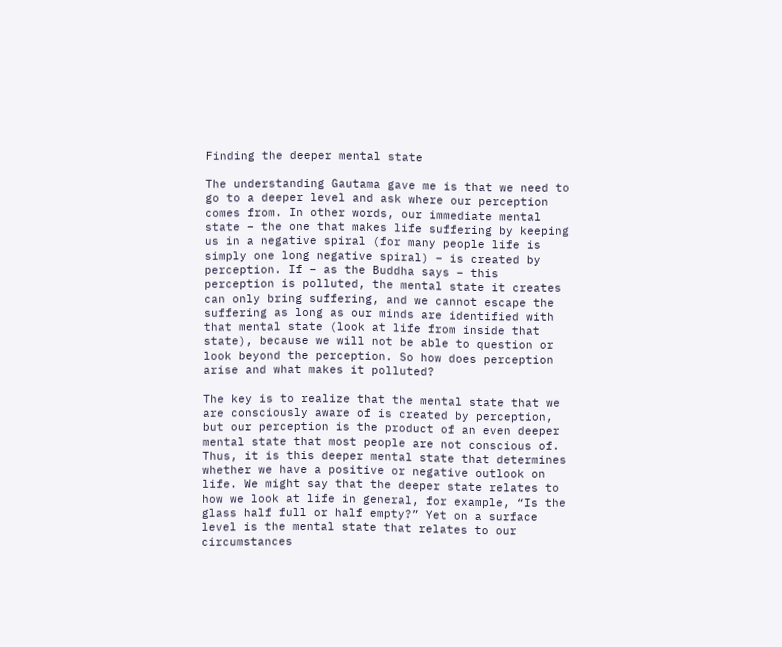Finding the deeper mental state

The understanding Gautama gave me is that we need to go to a deeper level and ask where our perception comes from. In other words, our immediate mental state – the one that makes life suffering by keeping us in a negative spiral (for many people life is simply one long negative spiral) – is created by perception. If – as the Buddha says – this perception is polluted, the mental state it creates can only bring suffering, and we cannot escape the suffering as long as our minds are identified with that mental state (look at life from inside that state), because we will not be able to question or look beyond the perception. So how does perception arise and what makes it polluted?

The key is to realize that the mental state that we are consciously aware of is created by perception, but our perception is the product of an even deeper mental state that most people are not conscious of. Thus, it is this deeper mental state that determines whether we have a positive or negative outlook on life. We might say that the deeper state relates to how we look at life in general, for example, “Is the glass half full or half empty?” Yet on a surface level is the mental state that relates to our circumstances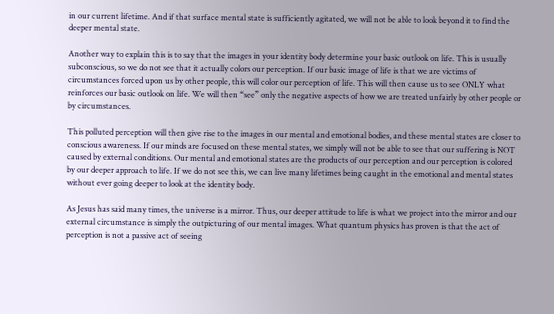in our current lifetime. And if that surface mental state is sufficiently agitated, we will not be able to look beyond it to find the deeper mental state.

Another way to explain this is to say that the images in your identity body determine your basic outlook on life. This is usually subconscious, so we do not see that it actually colors our perception. If our basic image of life is that we are victims of circumstances forced upon us by other people, this will color our perception of life. This will then cause us to see ONLY what reinforces our basic outlook on life. We will then “see” only the negative aspects of how we are treated unfairly by other people or by circumstances.

This polluted perception will then give rise to the images in our mental and emotional bodies, and these mental states are closer to conscious awareness. If our minds are focused on these mental states, we simply will not be able to see that our suffering is NOT caused by external conditions. Our mental and emotional states are the products of our perception and our perception is colored by our deeper approach to life. If we do not see this, we can live many lifetimes being caught in the emotional and mental states without ever going deeper to look at the identity body.

As Jesus has said many times, the universe is a mirror. Thus, our deeper attitude to life is what we project into the mirror and our external circumstance is simply the outpicturing of our mental images. What quantum physics has proven is that the act of perception is not a passive act of seeing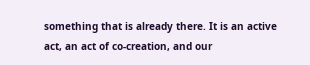something that is already there. It is an active act, an act of co-creation, and our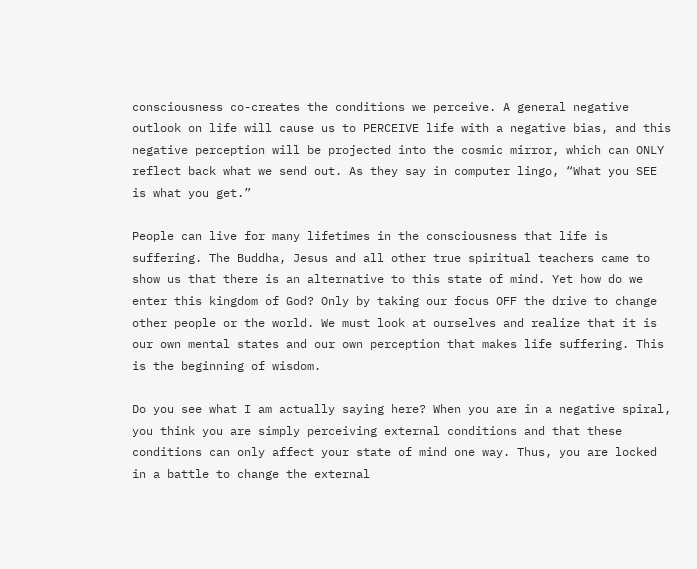consciousness co-creates the conditions we perceive. A general negative outlook on life will cause us to PERCEIVE life with a negative bias, and this negative perception will be projected into the cosmic mirror, which can ONLY reflect back what we send out. As they say in computer lingo, “What you SEE is what you get.”

People can live for many lifetimes in the consciousness that life is suffering. The Buddha, Jesus and all other true spiritual teachers came to show us that there is an alternative to this state of mind. Yet how do we enter this kingdom of God? Only by taking our focus OFF the drive to change other people or the world. We must look at ourselves and realize that it is our own mental states and our own perception that makes life suffering. This is the beginning of wisdom.

Do you see what I am actually saying here? When you are in a negative spiral, you think you are simply perceiving external conditions and that these conditions can only affect your state of mind one way. Thus, you are locked in a battle to change the external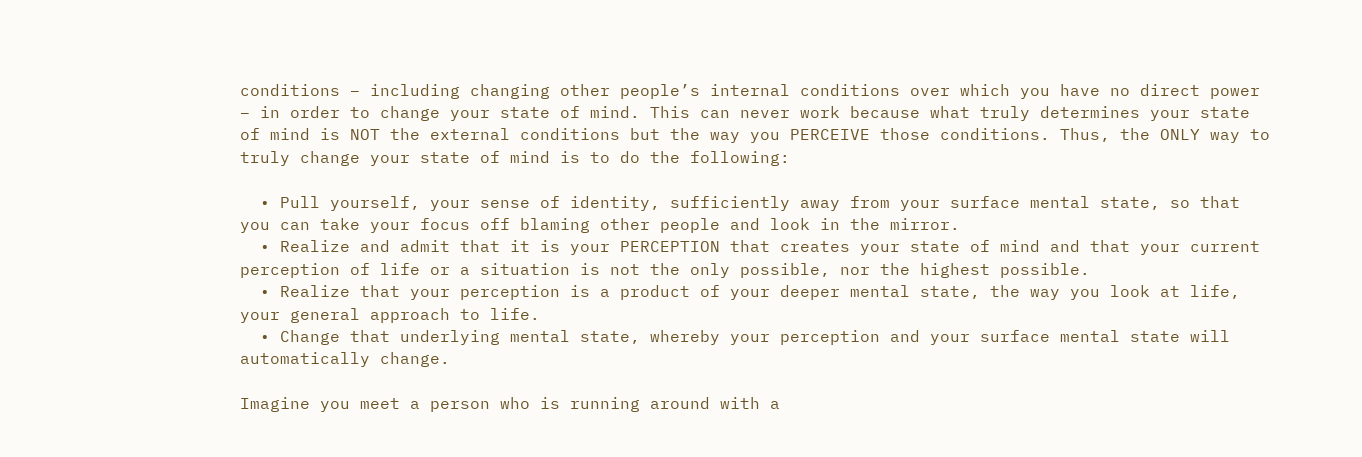conditions – including changing other people’s internal conditions over which you have no direct power – in order to change your state of mind. This can never work because what truly determines your state of mind is NOT the external conditions but the way you PERCEIVE those conditions. Thus, the ONLY way to truly change your state of mind is to do the following:

  • Pull yourself, your sense of identity, sufficiently away from your surface mental state, so that you can take your focus off blaming other people and look in the mirror.
  • Realize and admit that it is your PERCEPTION that creates your state of mind and that your current perception of life or a situation is not the only possible, nor the highest possible.
  • Realize that your perception is a product of your deeper mental state, the way you look at life, your general approach to life.
  • Change that underlying mental state, whereby your perception and your surface mental state will automatically change.

Imagine you meet a person who is running around with a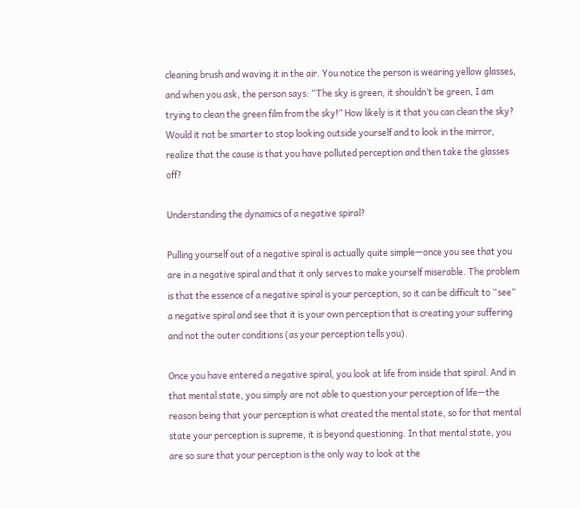cleaning brush and waving it in the air. You notice the person is wearing yellow glasses, and when you ask, the person says: “The sky is green, it shouldn’t be green, I am trying to clean the green film from the sky!” How likely is it that you can clean the sky? Would it not be smarter to stop looking outside yourself and to look in the mirror, realize that the cause is that you have polluted perception and then take the glasses off?

Understanding the dynamics of a negative spiral?

Pulling yourself out of a negative spiral is actually quite simple—once you see that you are in a negative spiral and that it only serves to make yourself miserable. The problem is that the essence of a negative spiral is your perception, so it can be difficult to “see” a negative spiral and see that it is your own perception that is creating your suffering and not the outer conditions (as your perception tells you).

Once you have entered a negative spiral, you look at life from inside that spiral. And in that mental state, you simply are not able to question your perception of life—the reason being that your perception is what created the mental state, so for that mental state your perception is supreme, it is beyond questioning. In that mental state, you are so sure that your perception is the only way to look at the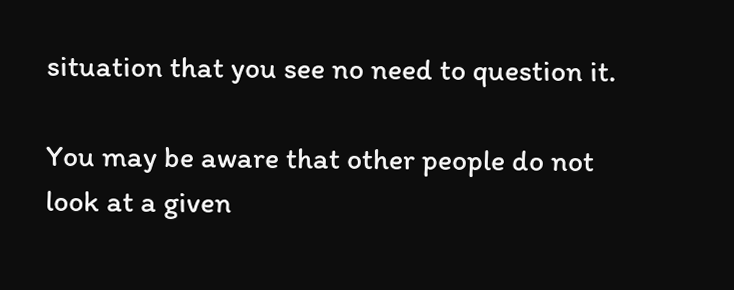situation that you see no need to question it.

You may be aware that other people do not look at a given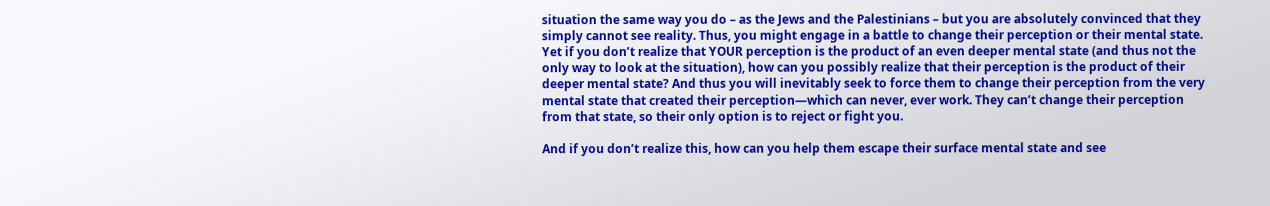situation the same way you do – as the Jews and the Palestinians – but you are absolutely convinced that they simply cannot see reality. Thus, you might engage in a battle to change their perception or their mental state. Yet if you don’t realize that YOUR perception is the product of an even deeper mental state (and thus not the only way to look at the situation), how can you possibly realize that their perception is the product of their deeper mental state? And thus you will inevitably seek to force them to change their perception from the very mental state that created their perception—which can never, ever work. They can’t change their perception from that state, so their only option is to reject or fight you.

And if you don’t realize this, how can you help them escape their surface mental state and see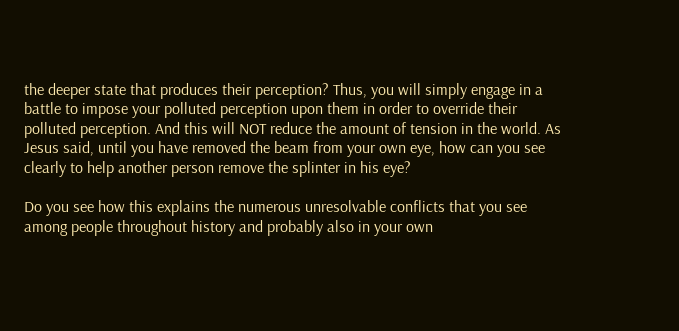the deeper state that produces their perception? Thus, you will simply engage in a battle to impose your polluted perception upon them in order to override their polluted perception. And this will NOT reduce the amount of tension in the world. As Jesus said, until you have removed the beam from your own eye, how can you see clearly to help another person remove the splinter in his eye?

Do you see how this explains the numerous unresolvable conflicts that you see among people throughout history and probably also in your own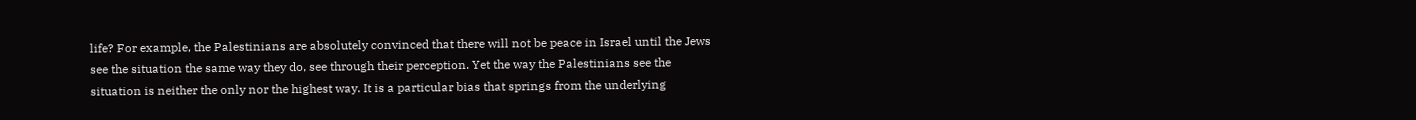life? For example, the Palestinians are absolutely convinced that there will not be peace in Israel until the Jews see the situation the same way they do, see through their perception. Yet the way the Palestinians see the situation is neither the only nor the highest way. It is a particular bias that springs from the underlying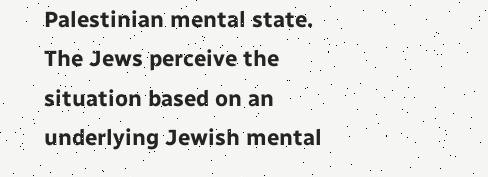Palestinian mental state. The Jews perceive the situation based on an underlying Jewish mental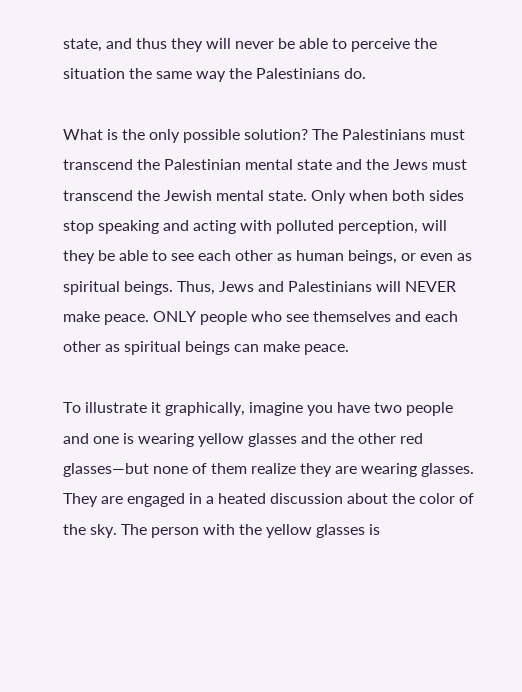state, and thus they will never be able to perceive the situation the same way the Palestinians do.

What is the only possible solution? The Palestinians must transcend the Palestinian mental state and the Jews must transcend the Jewish mental state. Only when both sides stop speaking and acting with polluted perception, will they be able to see each other as human beings, or even as spiritual beings. Thus, Jews and Palestinians will NEVER make peace. ONLY people who see themselves and each other as spiritual beings can make peace.

To illustrate it graphically, imagine you have two people and one is wearing yellow glasses and the other red glasses—but none of them realize they are wearing glasses. They are engaged in a heated discussion about the color of the sky. The person with the yellow glasses is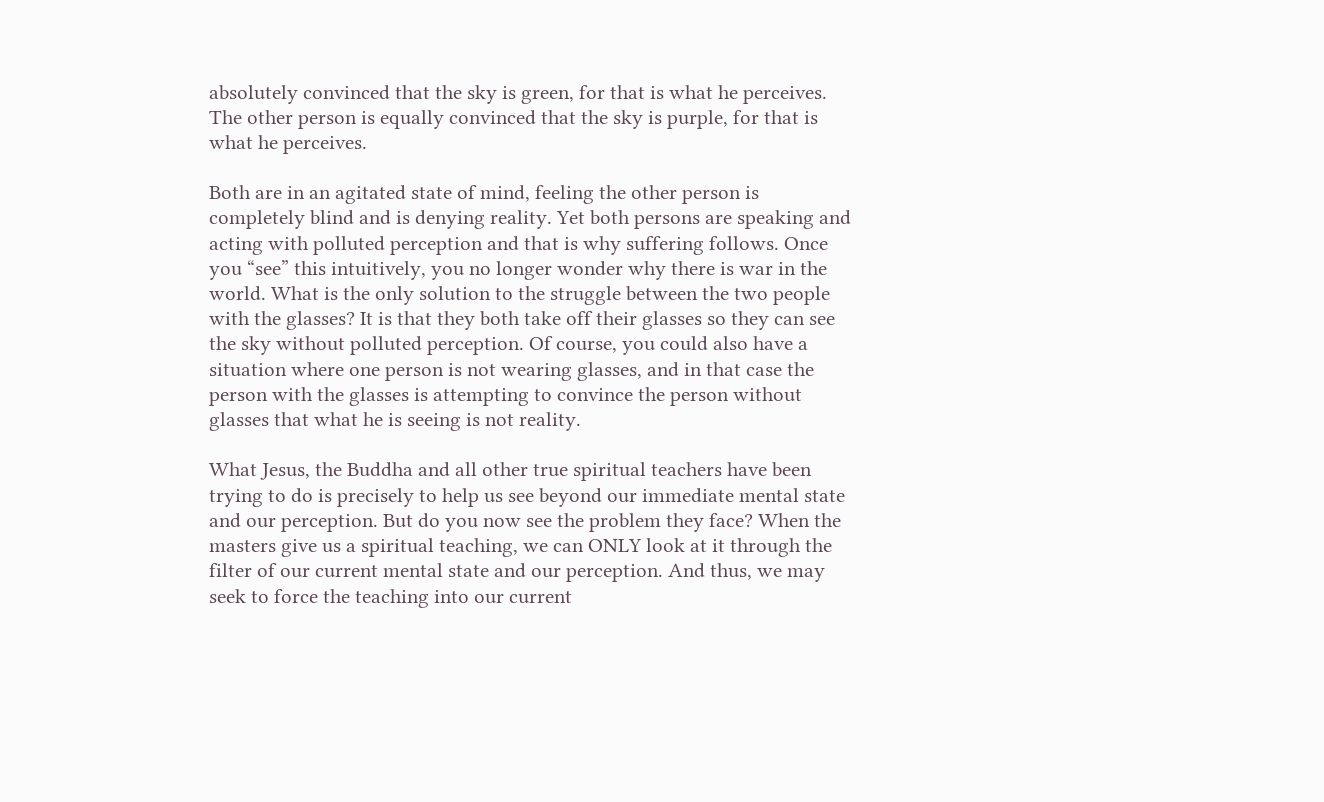absolutely convinced that the sky is green, for that is what he perceives. The other person is equally convinced that the sky is purple, for that is what he perceives.

Both are in an agitated state of mind, feeling the other person is completely blind and is denying reality. Yet both persons are speaking and acting with polluted perception and that is why suffering follows. Once you “see” this intuitively, you no longer wonder why there is war in the world. What is the only solution to the struggle between the two people with the glasses? It is that they both take off their glasses so they can see the sky without polluted perception. Of course, you could also have a situation where one person is not wearing glasses, and in that case the person with the glasses is attempting to convince the person without glasses that what he is seeing is not reality.

What Jesus, the Buddha and all other true spiritual teachers have been trying to do is precisely to help us see beyond our immediate mental state and our perception. But do you now see the problem they face? When the masters give us a spiritual teaching, we can ONLY look at it through the filter of our current mental state and our perception. And thus, we may seek to force the teaching into our current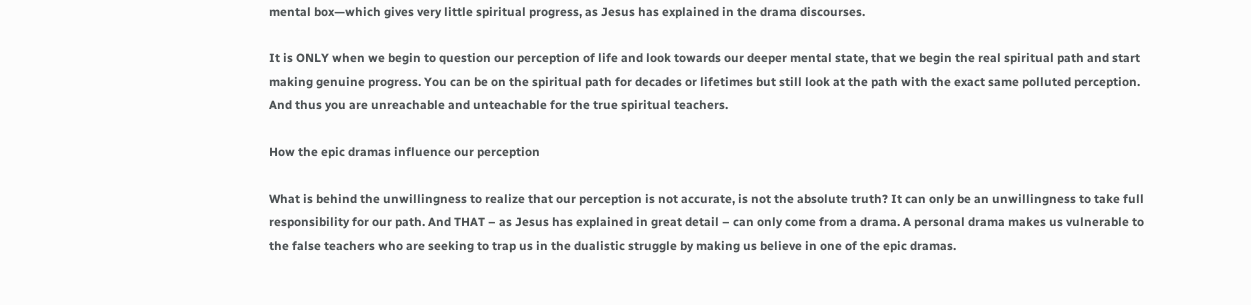mental box—which gives very little spiritual progress, as Jesus has explained in the drama discourses.

It is ONLY when we begin to question our perception of life and look towards our deeper mental state, that we begin the real spiritual path and start making genuine progress. You can be on the spiritual path for decades or lifetimes but still look at the path with the exact same polluted perception. And thus you are unreachable and unteachable for the true spiritual teachers.

How the epic dramas influence our perception

What is behind the unwillingness to realize that our perception is not accurate, is not the absolute truth? It can only be an unwillingness to take full responsibility for our path. And THAT – as Jesus has explained in great detail – can only come from a drama. A personal drama makes us vulnerable to the false teachers who are seeking to trap us in the dualistic struggle by making us believe in one of the epic dramas.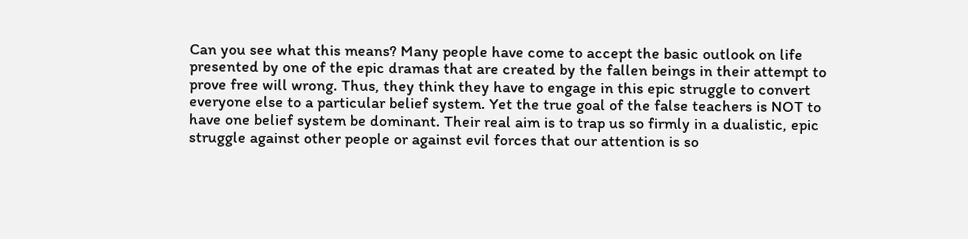Can you see what this means? Many people have come to accept the basic outlook on life presented by one of the epic dramas that are created by the fallen beings in their attempt to prove free will wrong. Thus, they think they have to engage in this epic struggle to convert everyone else to a particular belief system. Yet the true goal of the false teachers is NOT to have one belief system be dominant. Their real aim is to trap us so firmly in a dualistic, epic struggle against other people or against evil forces that our attention is so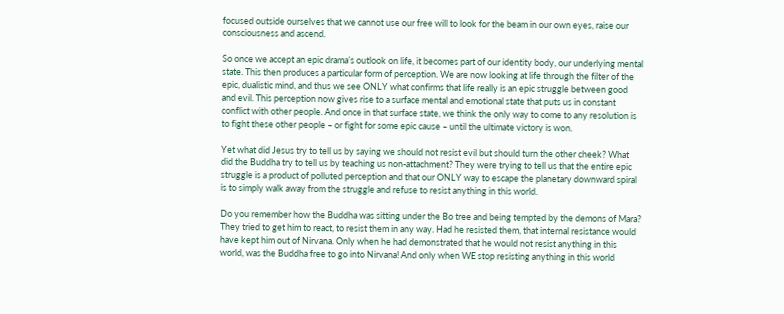focused outside ourselves that we cannot use our free will to look for the beam in our own eyes, raise our consciousness and ascend.

So once we accept an epic drama’s outlook on life, it becomes part of our identity body, our underlying mental state. This then produces a particular form of perception. We are now looking at life through the filter of the epic, dualistic mind, and thus we see ONLY what confirms that life really is an epic struggle between good and evil. This perception now gives rise to a surface mental and emotional state that puts us in constant conflict with other people. And once in that surface state, we think the only way to come to any resolution is to fight these other people – or fight for some epic cause – until the ultimate victory is won.

Yet what did Jesus try to tell us by saying we should not resist evil but should turn the other cheek? What did the Buddha try to tell us by teaching us non-attachment? They were trying to tell us that the entire epic struggle is a product of polluted perception and that our ONLY way to escape the planetary downward spiral is to simply walk away from the struggle and refuse to resist anything in this world.

Do you remember how the Buddha was sitting under the Bo tree and being tempted by the demons of Mara? They tried to get him to react, to resist them in any way. Had he resisted them, that internal resistance would have kept him out of Nirvana. Only when he had demonstrated that he would not resist anything in this world, was the Buddha free to go into Nirvana! And only when WE stop resisting anything in this world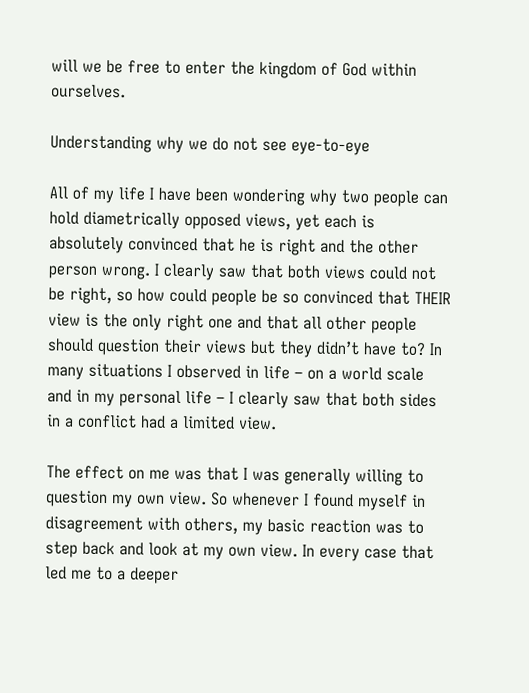will we be free to enter the kingdom of God within ourselves.

Understanding why we do not see eye-to-eye

All of my life I have been wondering why two people can hold diametrically opposed views, yet each is absolutely convinced that he is right and the other person wrong. I clearly saw that both views could not be right, so how could people be so convinced that THEIR view is the only right one and that all other people should question their views but they didn’t have to? In many situations I observed in life – on a world scale and in my personal life – I clearly saw that both sides in a conflict had a limited view.

The effect on me was that I was generally willing to question my own view. So whenever I found myself in disagreement with others, my basic reaction was to step back and look at my own view. In every case that led me to a deeper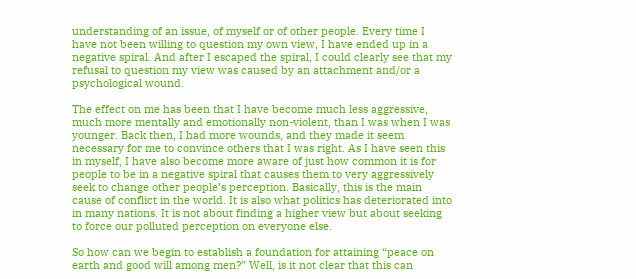understanding of an issue, of myself or of other people. Every time I have not been willing to question my own view, I have ended up in a negative spiral. And after I escaped the spiral, I could clearly see that my refusal to question my view was caused by an attachment and/or a psychological wound.

The effect on me has been that I have become much less aggressive, much more mentally and emotionally non-violent, than I was when I was younger. Back then, I had more wounds, and they made it seem necessary for me to convince others that I was right. As I have seen this in myself, I have also become more aware of just how common it is for people to be in a negative spiral that causes them to very aggressively seek to change other people’s perception. Basically, this is the main cause of conflict in the world. It is also what politics has deteriorated into in many nations. It is not about finding a higher view but about seeking to force our polluted perception on everyone else.

So how can we begin to establish a foundation for attaining “peace on earth and good will among men?” Well, is it not clear that this can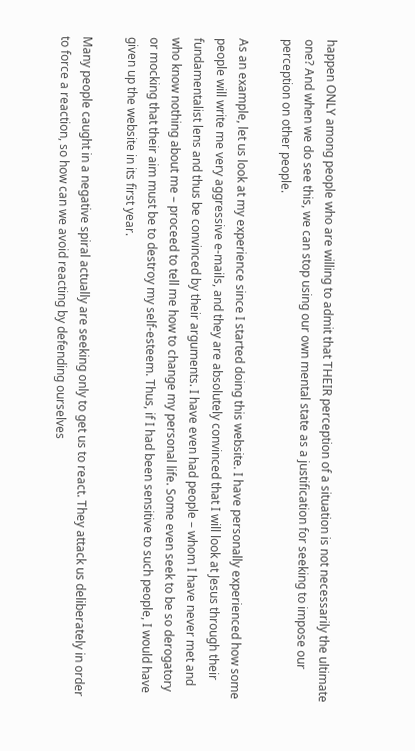happen ONLY among people who are willing to admit that THEIR perception of a situation is not necessarily the ultimate one? And when we do see this, we can stop using our own mental state as a justification for seeking to impose our perception on other people.

As an example, let us look at my experience since I started doing this website. I have personally experienced how some people will write me very aggressive e-mails, and they are absolutely convinced that I will look at Jesus through their fundamentalist lens and thus be convinced by their arguments. I have even had people – whom I have never met and who know nothing about me – proceed to tell me how to change my personal life. Some even seek to be so derogatory or mocking that their aim must be to destroy my self-esteem. Thus, if I had been sensitive to such people, I would have given up the website in its first year.

Many people caught in a negative spiral actually are seeking only to get us to react. They attack us deliberately in order to force a reaction, so how can we avoid reacting by defending ourselves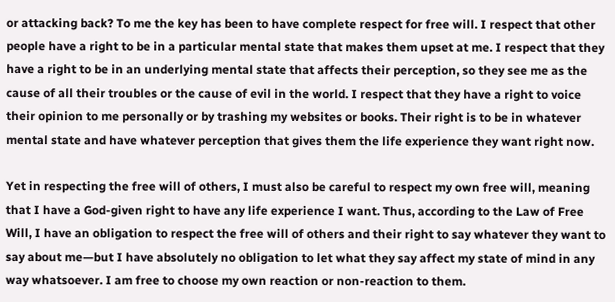or attacking back? To me the key has been to have complete respect for free will. I respect that other people have a right to be in a particular mental state that makes them upset at me. I respect that they have a right to be in an underlying mental state that affects their perception, so they see me as the cause of all their troubles or the cause of evil in the world. I respect that they have a right to voice their opinion to me personally or by trashing my websites or books. Their right is to be in whatever mental state and have whatever perception that gives them the life experience they want right now.

Yet in respecting the free will of others, I must also be careful to respect my own free will, meaning that I have a God-given right to have any life experience I want. Thus, according to the Law of Free Will, I have an obligation to respect the free will of others and their right to say whatever they want to say about me—but I have absolutely no obligation to let what they say affect my state of mind in any way whatsoever. I am free to choose my own reaction or non-reaction to them.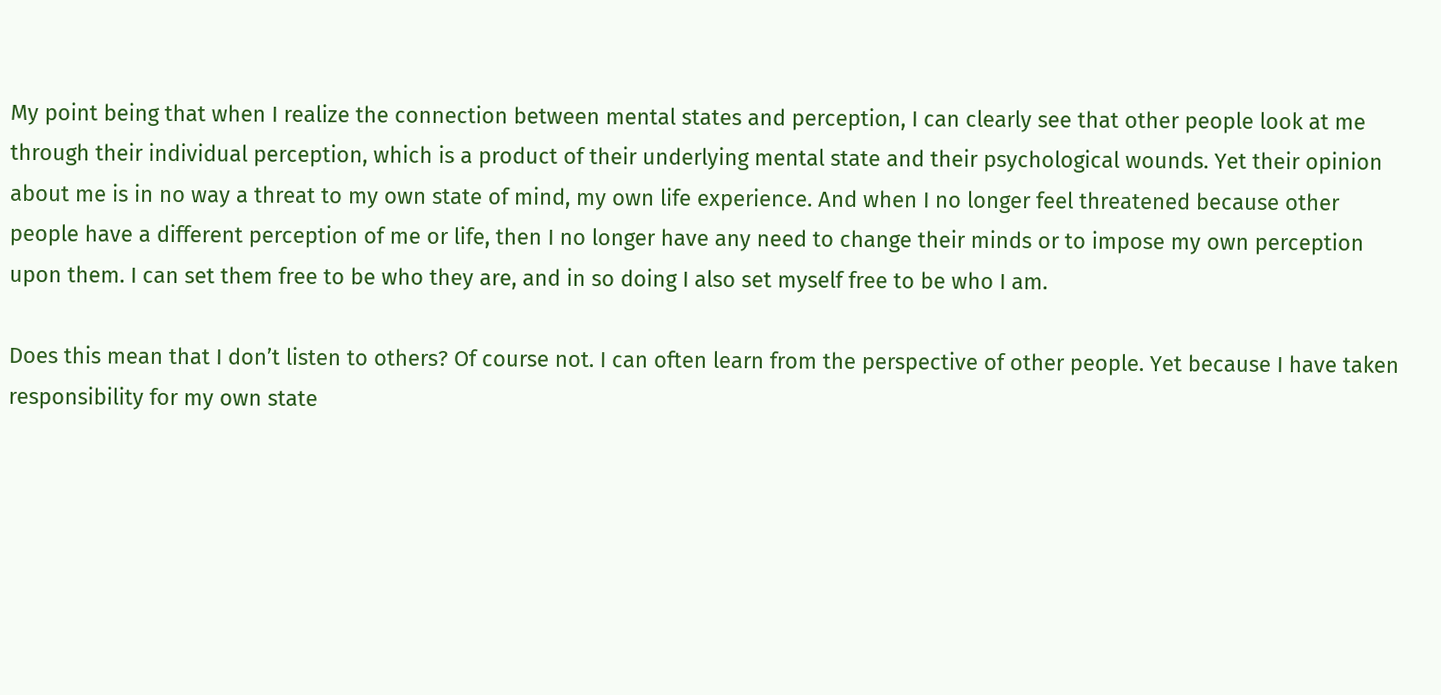My point being that when I realize the connection between mental states and perception, I can clearly see that other people look at me through their individual perception, which is a product of their underlying mental state and their psychological wounds. Yet their opinion about me is in no way a threat to my own state of mind, my own life experience. And when I no longer feel threatened because other people have a different perception of me or life, then I no longer have any need to change their minds or to impose my own perception upon them. I can set them free to be who they are, and in so doing I also set myself free to be who I am.

Does this mean that I don’t listen to others? Of course not. I can often learn from the perspective of other people. Yet because I have taken responsibility for my own state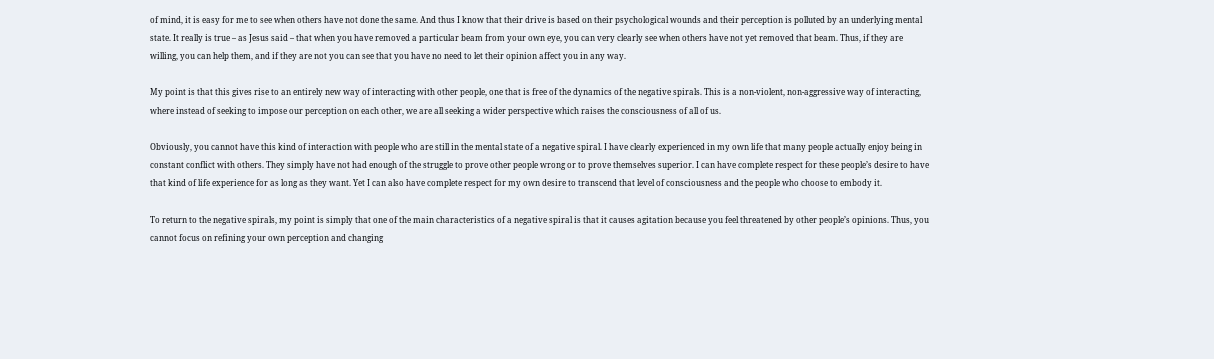of mind, it is easy for me to see when others have not done the same. And thus I know that their drive is based on their psychological wounds and their perception is polluted by an underlying mental state. It really is true – as Jesus said – that when you have removed a particular beam from your own eye, you can very clearly see when others have not yet removed that beam. Thus, if they are willing, you can help them, and if they are not you can see that you have no need to let their opinion affect you in any way.

My point is that this gives rise to an entirely new way of interacting with other people, one that is free of the dynamics of the negative spirals. This is a non-violent, non-aggressive way of interacting, where instead of seeking to impose our perception on each other, we are all seeking a wider perspective which raises the consciousness of all of us.

Obviously, you cannot have this kind of interaction with people who are still in the mental state of a negative spiral. I have clearly experienced in my own life that many people actually enjoy being in constant conflict with others. They simply have not had enough of the struggle to prove other people wrong or to prove themselves superior. I can have complete respect for these people’s desire to have that kind of life experience for as long as they want. Yet I can also have complete respect for my own desire to transcend that level of consciousness and the people who choose to embody it.

To return to the negative spirals, my point is simply that one of the main characteristics of a negative spiral is that it causes agitation because you feel threatened by other people’s opinions. Thus, you cannot focus on refining your own perception and changing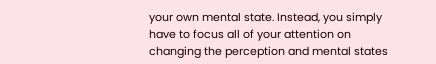your own mental state. Instead, you simply have to focus all of your attention on changing the perception and mental states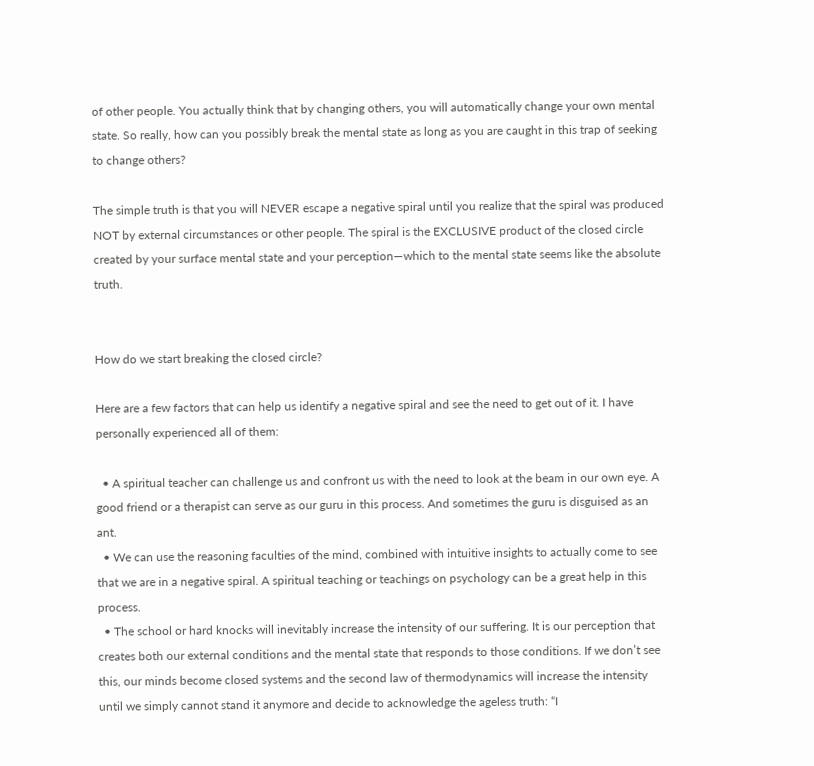of other people. You actually think that by changing others, you will automatically change your own mental state. So really, how can you possibly break the mental state as long as you are caught in this trap of seeking to change others?

The simple truth is that you will NEVER escape a negative spiral until you realize that the spiral was produced NOT by external circumstances or other people. The spiral is the EXCLUSIVE product of the closed circle created by your surface mental state and your perception—which to the mental state seems like the absolute truth.


How do we start breaking the closed circle?

Here are a few factors that can help us identify a negative spiral and see the need to get out of it. I have personally experienced all of them:

  • A spiritual teacher can challenge us and confront us with the need to look at the beam in our own eye. A good friend or a therapist can serve as our guru in this process. And sometimes the guru is disguised as an ant.
  • We can use the reasoning faculties of the mind, combined with intuitive insights to actually come to see that we are in a negative spiral. A spiritual teaching or teachings on psychology can be a great help in this process.
  • The school or hard knocks will inevitably increase the intensity of our suffering. It is our perception that creates both our external conditions and the mental state that responds to those conditions. If we don’t see this, our minds become closed systems and the second law of thermodynamics will increase the intensity until we simply cannot stand it anymore and decide to acknowledge the ageless truth: “I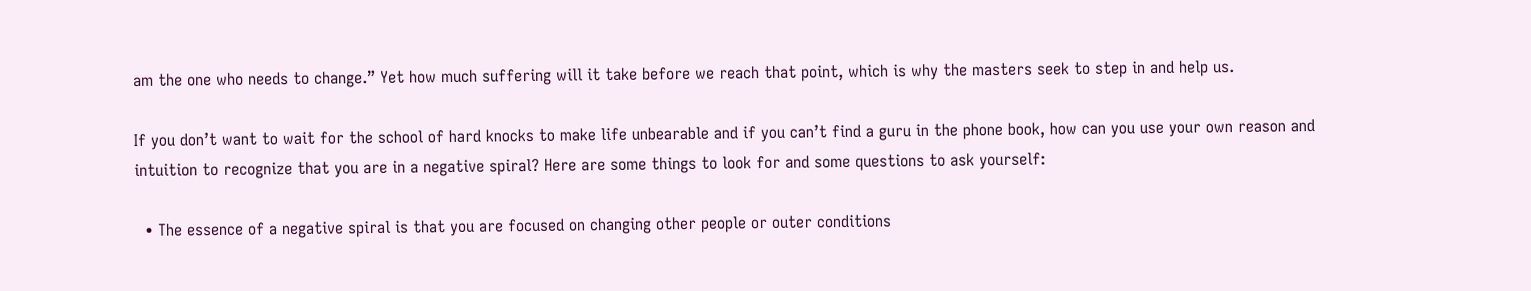am the one who needs to change.” Yet how much suffering will it take before we reach that point, which is why the masters seek to step in and help us.

If you don’t want to wait for the school of hard knocks to make life unbearable and if you can’t find a guru in the phone book, how can you use your own reason and intuition to recognize that you are in a negative spiral? Here are some things to look for and some questions to ask yourself:

  • The essence of a negative spiral is that you are focused on changing other people or outer conditions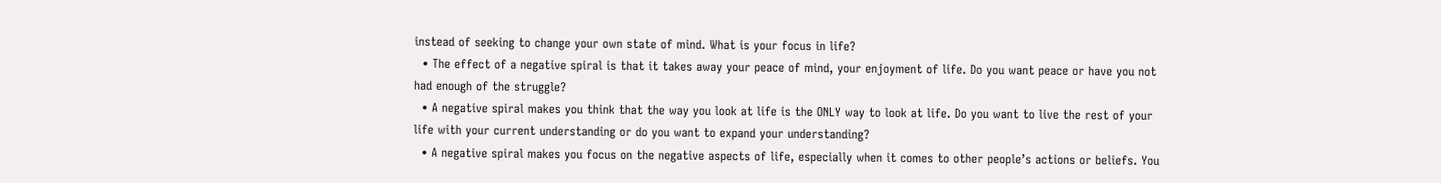instead of seeking to change your own state of mind. What is your focus in life?
  • The effect of a negative spiral is that it takes away your peace of mind, your enjoyment of life. Do you want peace or have you not had enough of the struggle?
  • A negative spiral makes you think that the way you look at life is the ONLY way to look at life. Do you want to live the rest of your life with your current understanding or do you want to expand your understanding?
  • A negative spiral makes you focus on the negative aspects of life, especially when it comes to other people’s actions or beliefs. You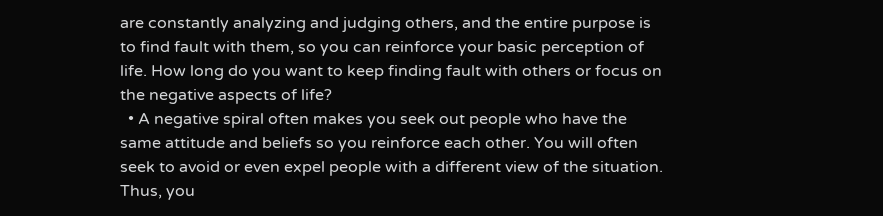are constantly analyzing and judging others, and the entire purpose is to find fault with them, so you can reinforce your basic perception of life. How long do you want to keep finding fault with others or focus on the negative aspects of life?
  • A negative spiral often makes you seek out people who have the same attitude and beliefs so you reinforce each other. You will often seek to avoid or even expel people with a different view of the situation. Thus, you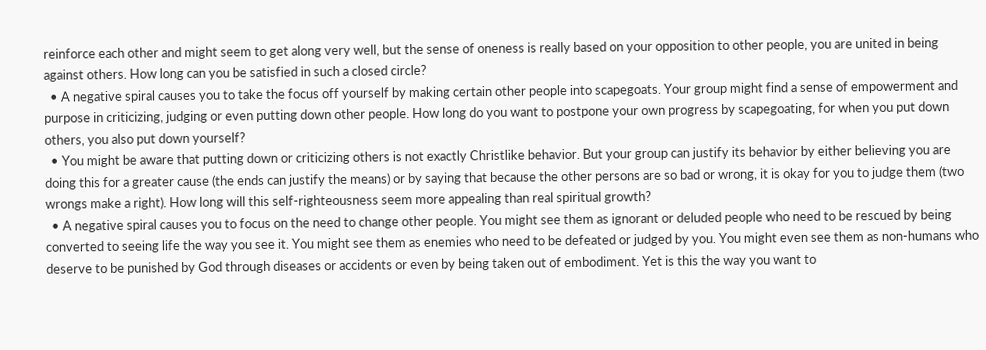reinforce each other and might seem to get along very well, but the sense of oneness is really based on your opposition to other people, you are united in being against others. How long can you be satisfied in such a closed circle?
  • A negative spiral causes you to take the focus off yourself by making certain other people into scapegoats. Your group might find a sense of empowerment and purpose in criticizing, judging or even putting down other people. How long do you want to postpone your own progress by scapegoating, for when you put down others, you also put down yourself?
  • You might be aware that putting down or criticizing others is not exactly Christlike behavior. But your group can justify its behavior by either believing you are doing this for a greater cause (the ends can justify the means) or by saying that because the other persons are so bad or wrong, it is okay for you to judge them (two wrongs make a right). How long will this self-righteousness seem more appealing than real spiritual growth?
  • A negative spiral causes you to focus on the need to change other people. You might see them as ignorant or deluded people who need to be rescued by being converted to seeing life the way you see it. You might see them as enemies who need to be defeated or judged by you. You might even see them as non-humans who deserve to be punished by God through diseases or accidents or even by being taken out of embodiment. Yet is this the way you want to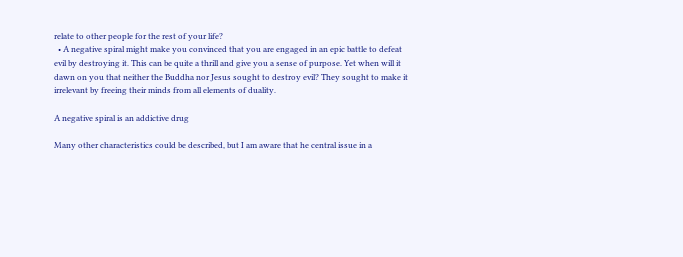relate to other people for the rest of your life?
  • A negative spiral might make you convinced that you are engaged in an epic battle to defeat evil by destroying it. This can be quite a thrill and give you a sense of purpose. Yet when will it dawn on you that neither the Buddha nor Jesus sought to destroy evil? They sought to make it irrelevant by freeing their minds from all elements of duality.

A negative spiral is an addictive drug

Many other characteristics could be described, but I am aware that he central issue in a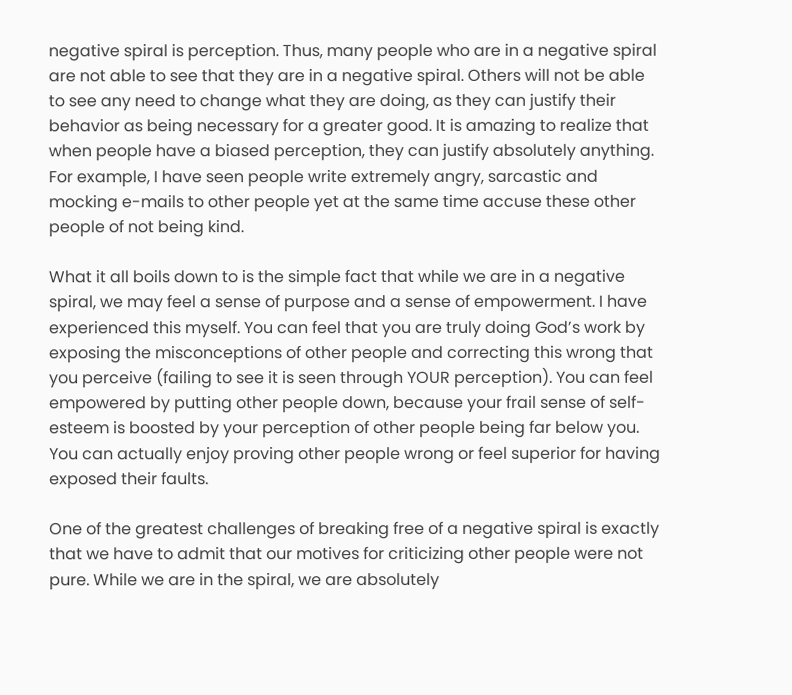negative spiral is perception. Thus, many people who are in a negative spiral are not able to see that they are in a negative spiral. Others will not be able to see any need to change what they are doing, as they can justify their behavior as being necessary for a greater good. It is amazing to realize that when people have a biased perception, they can justify absolutely anything. For example, I have seen people write extremely angry, sarcastic and mocking e-mails to other people yet at the same time accuse these other people of not being kind.

What it all boils down to is the simple fact that while we are in a negative spiral, we may feel a sense of purpose and a sense of empowerment. I have experienced this myself. You can feel that you are truly doing God’s work by exposing the misconceptions of other people and correcting this wrong that you perceive (failing to see it is seen through YOUR perception). You can feel empowered by putting other people down, because your frail sense of self-esteem is boosted by your perception of other people being far below you. You can actually enjoy proving other people wrong or feel superior for having exposed their faults.

One of the greatest challenges of breaking free of a negative spiral is exactly that we have to admit that our motives for criticizing other people were not pure. While we are in the spiral, we are absolutely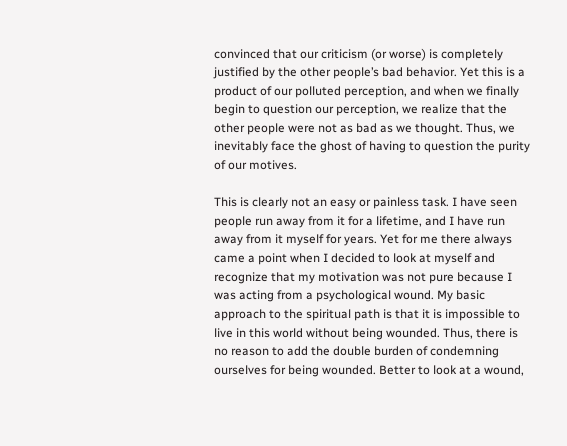convinced that our criticism (or worse) is completely justified by the other people’s bad behavior. Yet this is a product of our polluted perception, and when we finally begin to question our perception, we realize that the other people were not as bad as we thought. Thus, we inevitably face the ghost of having to question the purity of our motives.

This is clearly not an easy or painless task. I have seen people run away from it for a lifetime, and I have run away from it myself for years. Yet for me there always came a point when I decided to look at myself and recognize that my motivation was not pure because I was acting from a psychological wound. My basic approach to the spiritual path is that it is impossible to live in this world without being wounded. Thus, there is no reason to add the double burden of condemning ourselves for being wounded. Better to look at a wound,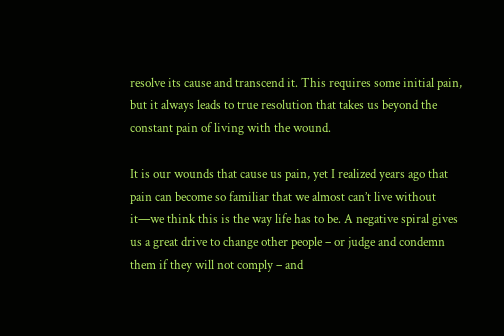resolve its cause and transcend it. This requires some initial pain, but it always leads to true resolution that takes us beyond the constant pain of living with the wound.

It is our wounds that cause us pain, yet I realized years ago that pain can become so familiar that we almost can’t live without it—we think this is the way life has to be. A negative spiral gives us a great drive to change other people – or judge and condemn them if they will not comply – and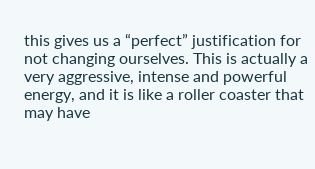this gives us a “perfect” justification for not changing ourselves. This is actually a very aggressive, intense and powerful energy, and it is like a roller coaster that may have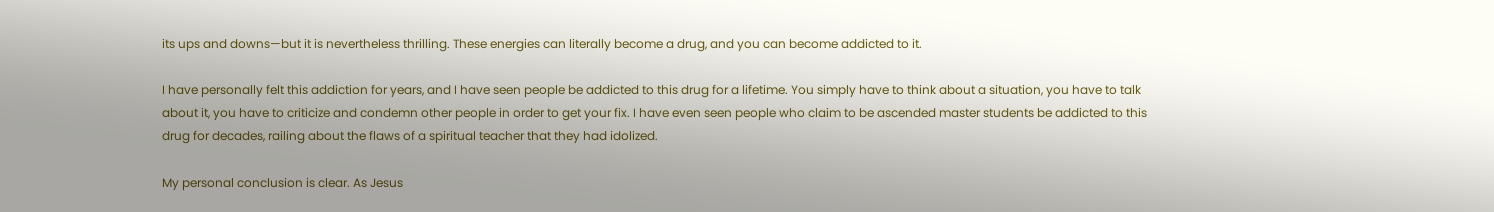its ups and downs—but it is nevertheless thrilling. These energies can literally become a drug, and you can become addicted to it.

I have personally felt this addiction for years, and I have seen people be addicted to this drug for a lifetime. You simply have to think about a situation, you have to talk about it, you have to criticize and condemn other people in order to get your fix. I have even seen people who claim to be ascended master students be addicted to this drug for decades, railing about the flaws of a spiritual teacher that they had idolized.

My personal conclusion is clear. As Jesus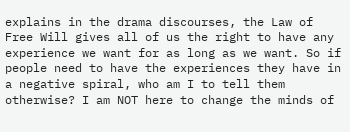explains in the drama discourses, the Law of Free Will gives all of us the right to have any experience we want for as long as we want. So if people need to have the experiences they have in a negative spiral, who am I to tell them otherwise? I am NOT here to change the minds of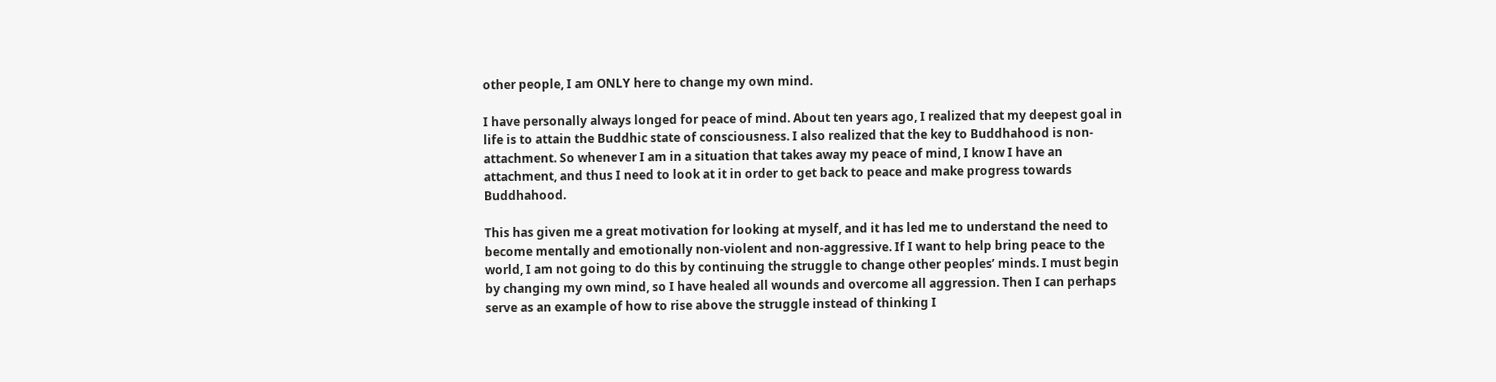other people, I am ONLY here to change my own mind.

I have personally always longed for peace of mind. About ten years ago, I realized that my deepest goal in life is to attain the Buddhic state of consciousness. I also realized that the key to Buddhahood is non-attachment. So whenever I am in a situation that takes away my peace of mind, I know I have an attachment, and thus I need to look at it in order to get back to peace and make progress towards Buddhahood.

This has given me a great motivation for looking at myself, and it has led me to understand the need to become mentally and emotionally non-violent and non-aggressive. If I want to help bring peace to the world, I am not going to do this by continuing the struggle to change other peoples’ minds. I must begin by changing my own mind, so I have healed all wounds and overcome all aggression. Then I can perhaps serve as an example of how to rise above the struggle instead of thinking I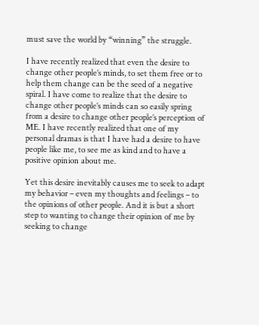must save the world by “winning” the struggle.

I have recently realized that even the desire to change other people’s minds, to set them free or to help them change can be the seed of a negative spiral. I have come to realize that the desire to change other people’s minds can so easily spring from a desire to change other people’s perception of ME. I have recently realized that one of my personal dramas is that I have had a desire to have people like me, to see me as kind and to have a positive opinion about me.

Yet this desire inevitably causes me to seek to adapt my behavior – even my thoughts and feelings – to the opinions of other people. And it is but a short step to wanting to change their opinion of me by seeking to change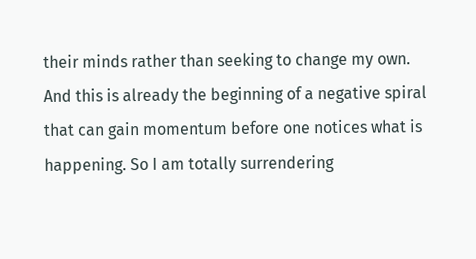their minds rather than seeking to change my own. And this is already the beginning of a negative spiral that can gain momentum before one notices what is happening. So I am totally surrendering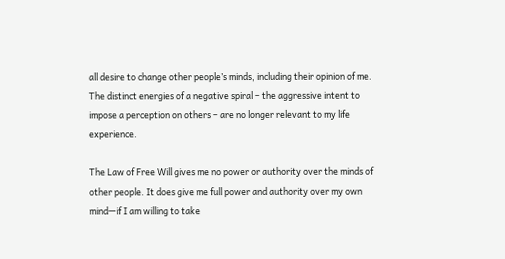all desire to change other people’s minds, including their opinion of me. The distinct energies of a negative spiral – the aggressive intent to impose a perception on others – are no longer relevant to my life experience.

The Law of Free Will gives me no power or authority over the minds of other people. It does give me full power and authority over my own mind—if I am willing to take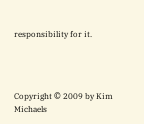responsibility for it.




Copyright © 2009 by Kim Michaels